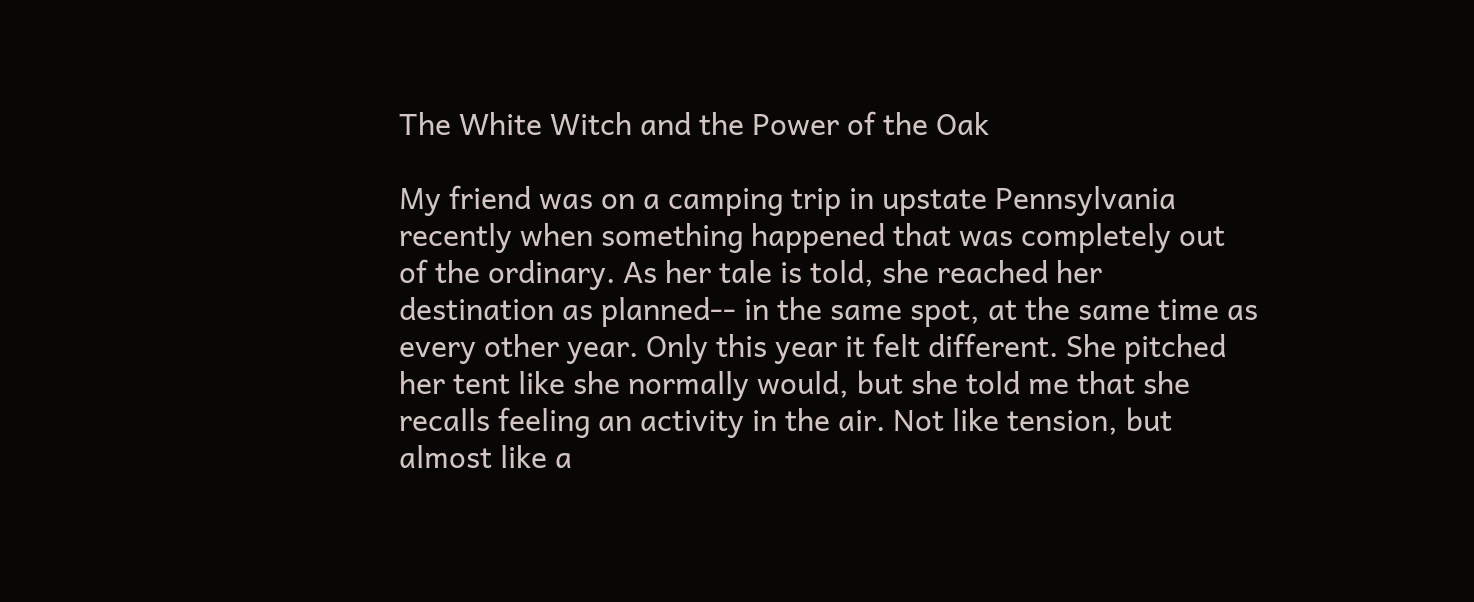The White Witch and the Power of the Oak

My friend was on a camping trip in upstate Pennsylvania recently when something happened that was completely out of the ordinary. As her tale is told, she reached her destination as planned-- in the same spot, at the same time as every other year. Only this year it felt different. She pitched her tent like she normally would, but she told me that she recalls feeling an activity in the air. Not like tension, but almost like a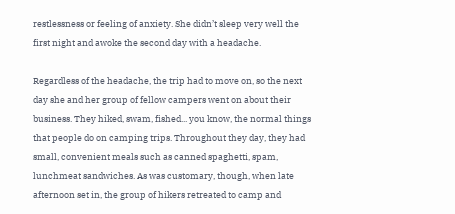restlessness or feeling of anxiety. She didn’t sleep very well the first night and awoke the second day with a headache.

Regardless of the headache, the trip had to move on, so the next day she and her group of fellow campers went on about their business. They hiked, swam, fished... you know, the normal things that people do on camping trips. Throughout they day, they had small, convenient meals such as canned spaghetti, spam, lunchmeat sandwiches. As was customary, though, when late afternoon set in, the group of hikers retreated to camp and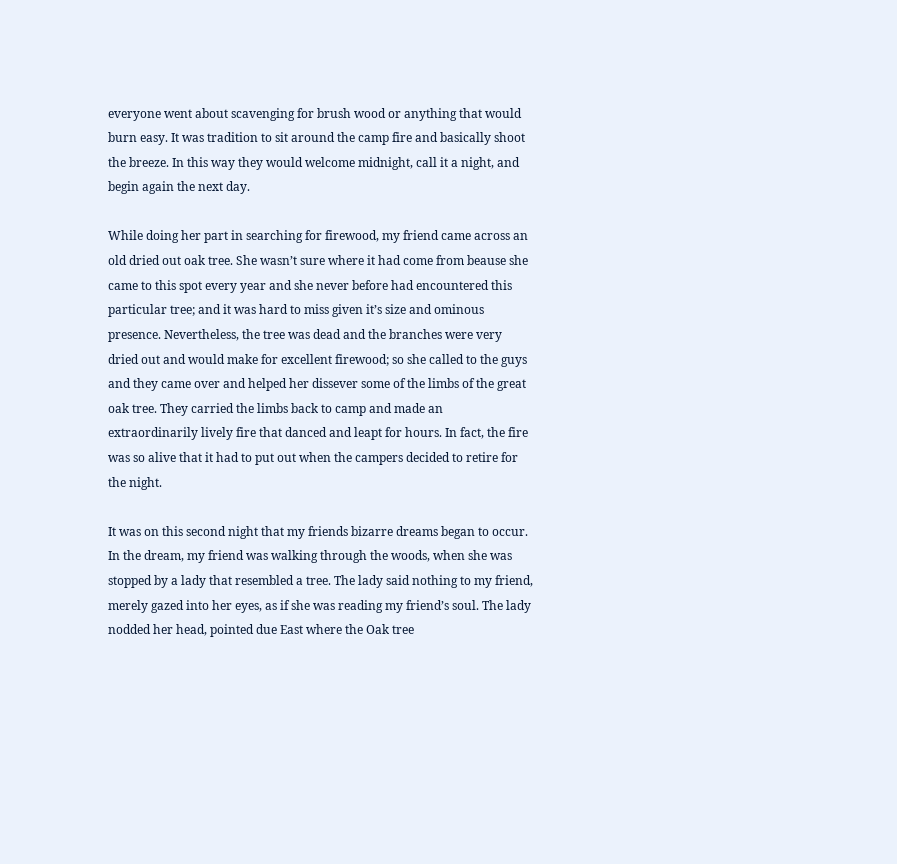everyone went about scavenging for brush wood or anything that would burn easy. It was tradition to sit around the camp fire and basically shoot the breeze. In this way they would welcome midnight, call it a night, and begin again the next day.

While doing her part in searching for firewood, my friend came across an old dried out oak tree. She wasn’t sure where it had come from beause she came to this spot every year and she never before had encountered this particular tree; and it was hard to miss given it’s size and ominous presence. Nevertheless, the tree was dead and the branches were very dried out and would make for excellent firewood; so she called to the guys and they came over and helped her dissever some of the limbs of the great oak tree. They carried the limbs back to camp and made an extraordinarily lively fire that danced and leapt for hours. In fact, the fire was so alive that it had to put out when the campers decided to retire for the night.

It was on this second night that my friends bizarre dreams began to occur. In the dream, my friend was walking through the woods, when she was stopped by a lady that resembled a tree. The lady said nothing to my friend, merely gazed into her eyes, as if she was reading my friend’s soul. The lady nodded her head, pointed due East where the Oak tree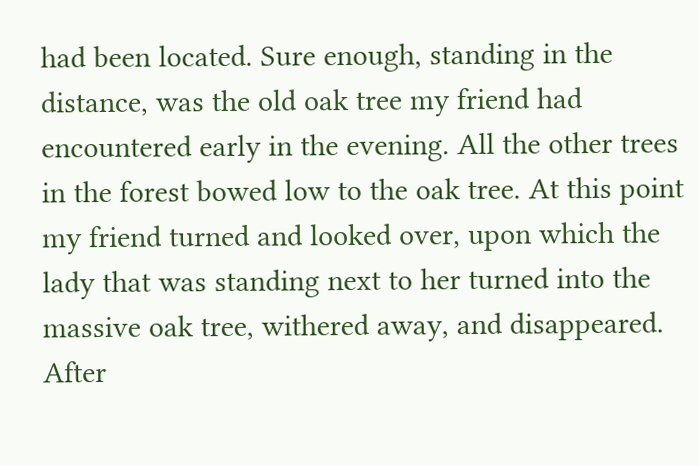had been located. Sure enough, standing in the distance, was the old oak tree my friend had encountered early in the evening. All the other trees in the forest bowed low to the oak tree. At this point my friend turned and looked over, upon which the lady that was standing next to her turned into the massive oak tree, withered away, and disappeared. After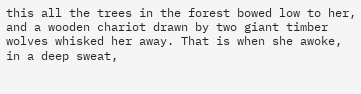this all the trees in the forest bowed low to her, and a wooden chariot drawn by two giant timber wolves whisked her away. That is when she awoke, in a deep sweat,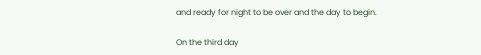and ready for night to be over and the day to begin.

On the third day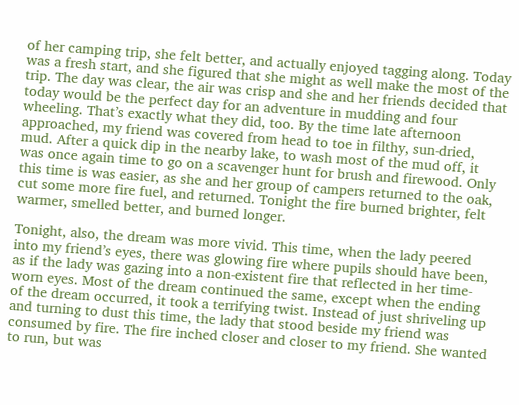of her camping trip, she felt better, and actually enjoyed tagging along. Today was a fresh start, and she figured that she might as well make the most of the trip. The day was clear, the air was crisp and she and her friends decided that today would be the perfect day for an adventure in mudding and four wheeling. That’s exactly what they did, too. By the time late afternoon approached, my friend was covered from head to toe in filthy, sun-dried, mud. After a quick dip in the nearby lake, to wash most of the mud off, it was once again time to go on a scavenger hunt for brush and firewood. Only this time is was easier, as she and her group of campers returned to the oak, cut some more fire fuel, and returned. Tonight the fire burned brighter, felt warmer, smelled better, and burned longer.

Tonight, also, the dream was more vivid. This time, when the lady peered into my friend’s eyes, there was glowing fire where pupils should have been, as if the lady was gazing into a non-existent fire that reflected in her time-worn eyes. Most of the dream continued the same, except when the ending of the dream occurred, it took a terrifying twist. Instead of just shriveling up and turning to dust this time, the lady that stood beside my friend was consumed by fire. The fire inched closer and closer to my friend. She wanted to run, but was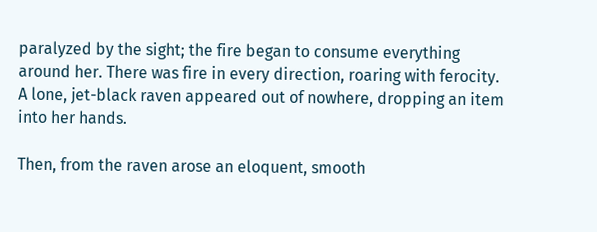paralyzed by the sight; the fire began to consume everything around her. There was fire in every direction, roaring with ferocity. A lone, jet-black raven appeared out of nowhere, dropping an item into her hands.

Then, from the raven arose an eloquent, smooth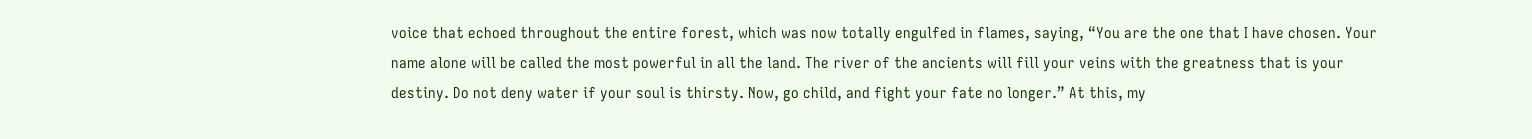voice that echoed throughout the entire forest, which was now totally engulfed in flames, saying, “You are the one that I have chosen. Your name alone will be called the most powerful in all the land. The river of the ancients will fill your veins with the greatness that is your destiny. Do not deny water if your soul is thirsty. Now, go child, and fight your fate no longer.” At this, my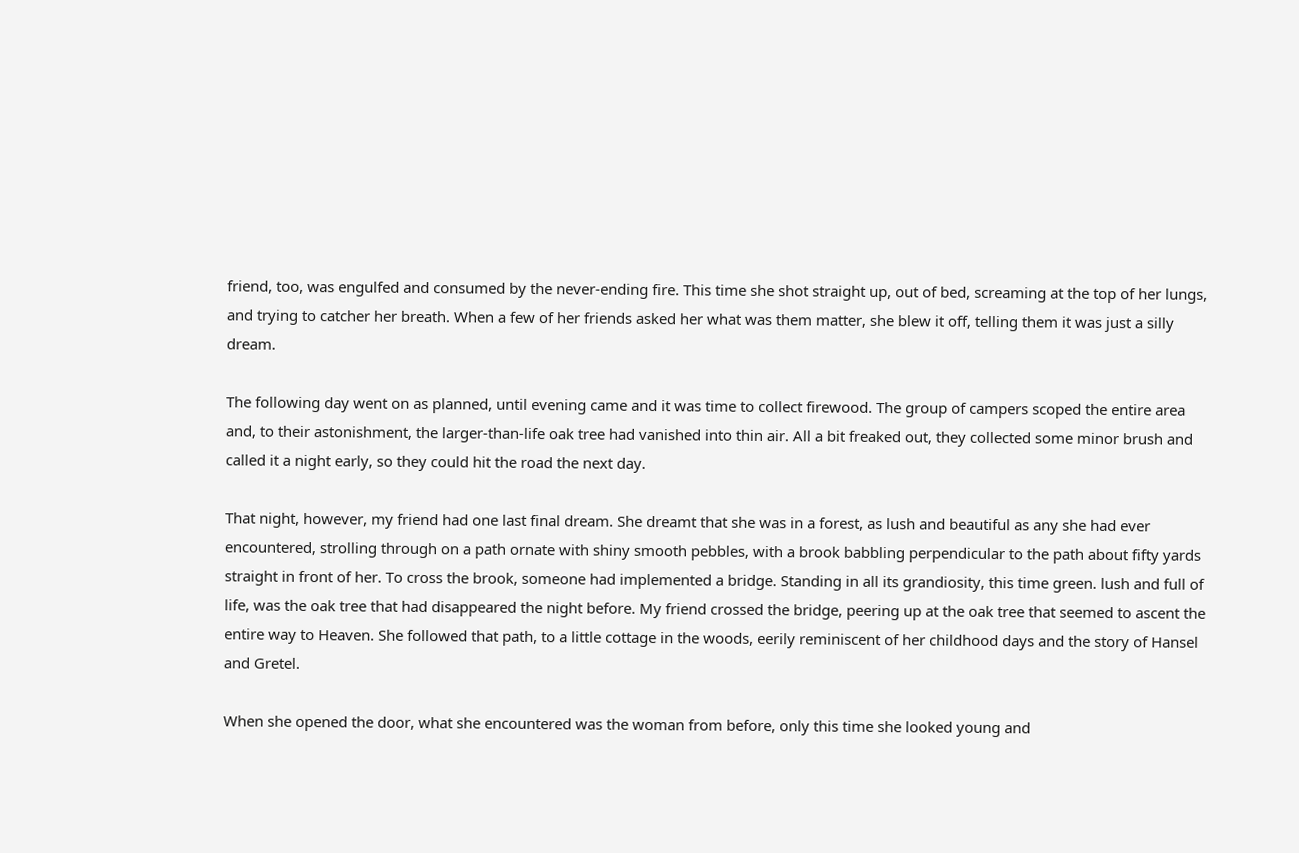friend, too, was engulfed and consumed by the never-ending fire. This time she shot straight up, out of bed, screaming at the top of her lungs, and trying to catcher her breath. When a few of her friends asked her what was them matter, she blew it off, telling them it was just a silly dream.

The following day went on as planned, until evening came and it was time to collect firewood. The group of campers scoped the entire area and, to their astonishment, the larger-than-life oak tree had vanished into thin air. All a bit freaked out, they collected some minor brush and called it a night early, so they could hit the road the next day.

That night, however, my friend had one last final dream. She dreamt that she was in a forest, as lush and beautiful as any she had ever encountered, strolling through on a path ornate with shiny smooth pebbles, with a brook babbling perpendicular to the path about fifty yards straight in front of her. To cross the brook, someone had implemented a bridge. Standing in all its grandiosity, this time green. lush and full of life, was the oak tree that had disappeared the night before. My friend crossed the bridge, peering up at the oak tree that seemed to ascent the entire way to Heaven. She followed that path, to a little cottage in the woods, eerily reminiscent of her childhood days and the story of Hansel and Gretel.

When she opened the door, what she encountered was the woman from before, only this time she looked young and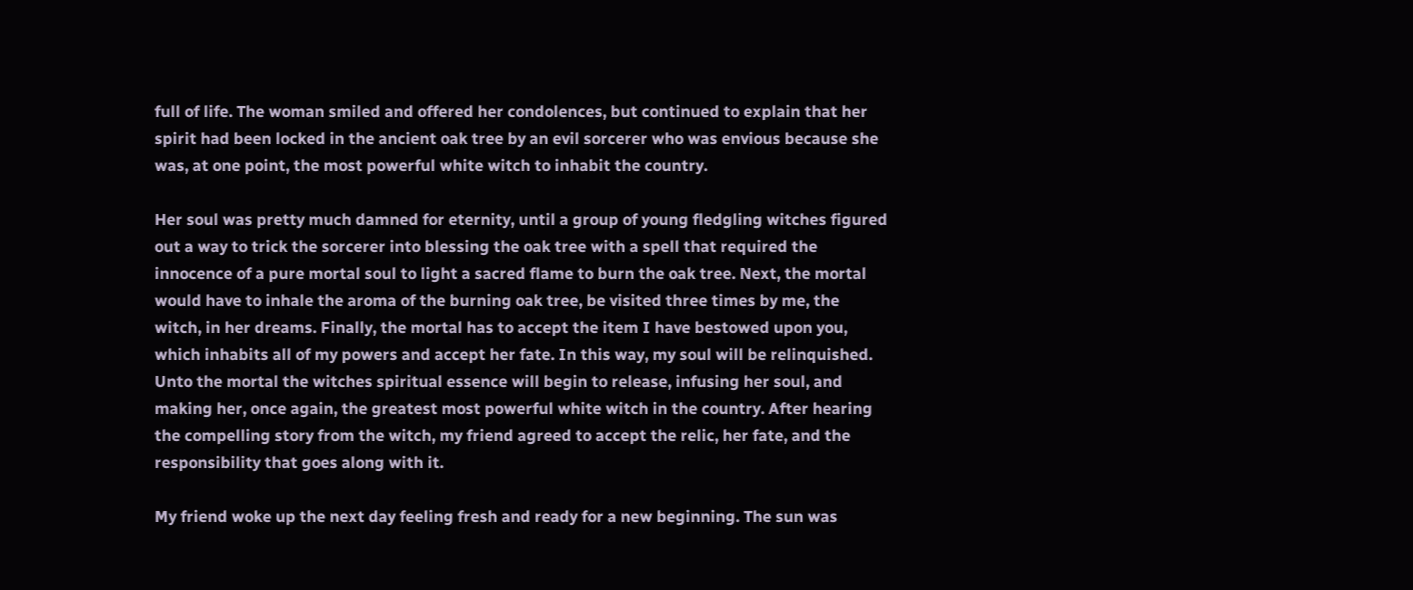full of life. The woman smiled and offered her condolences, but continued to explain that her spirit had been locked in the ancient oak tree by an evil sorcerer who was envious because she was, at one point, the most powerful white witch to inhabit the country.

Her soul was pretty much damned for eternity, until a group of young fledgling witches figured out a way to trick the sorcerer into blessing the oak tree with a spell that required the innocence of a pure mortal soul to light a sacred flame to burn the oak tree. Next, the mortal would have to inhale the aroma of the burning oak tree, be visited three times by me, the witch, in her dreams. Finally, the mortal has to accept the item I have bestowed upon you, which inhabits all of my powers and accept her fate. In this way, my soul will be relinquished. Unto the mortal the witches spiritual essence will begin to release, infusing her soul, and making her, once again, the greatest most powerful white witch in the country. After hearing the compelling story from the witch, my friend agreed to accept the relic, her fate, and the responsibility that goes along with it.

My friend woke up the next day feeling fresh and ready for a new beginning. The sun was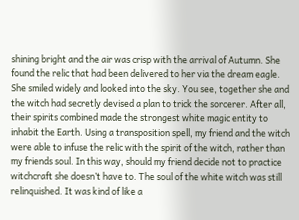shining bright and the air was crisp with the arrival of Autumn. She found the relic that had been delivered to her via the dream eagle. She smiled widely and looked into the sky. You see, together she and the witch had secretly devised a plan to trick the sorcerer. After all, their spirits combined made the strongest white magic entity to inhabit the Earth. Using a transposition spell, my friend and the witch were able to infuse the relic with the spirit of the witch, rather than my friends soul. In this way, should my friend decide not to practice witchcraft she doesn’t have to. The soul of the white witch was still relinquished. It was kind of like a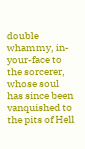double whammy, in-your-face to the sorcerer, whose soul has since been vanquished to the pits of Hell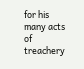for his many acts of treachery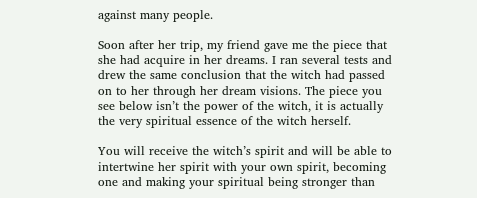against many people.

Soon after her trip, my friend gave me the piece that she had acquire in her dreams. I ran several tests and drew the same conclusion that the witch had passed on to her through her dream visions. The piece you see below isn’t the power of the witch, it is actually the very spiritual essence of the witch herself.

You will receive the witch’s spirit and will be able to intertwine her spirit with your own spirit, becoming one and making your spiritual being stronger than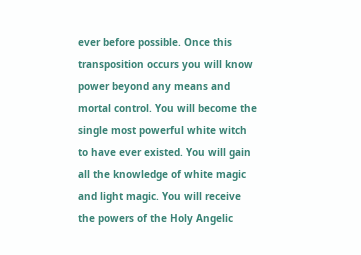ever before possible. Once this transposition occurs you will know power beyond any means and mortal control. You will become the single most powerful white witch to have ever existed. You will gain all the knowledge of white magic and light magic. You will receive the powers of the Holy Angelic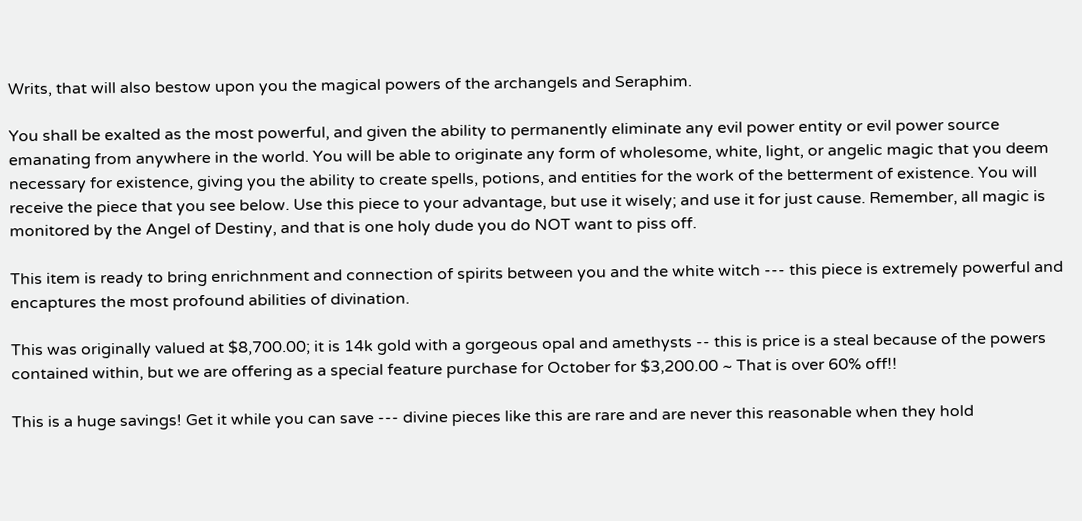Writs, that will also bestow upon you the magical powers of the archangels and Seraphim.

You shall be exalted as the most powerful, and given the ability to permanently eliminate any evil power entity or evil power source emanating from anywhere in the world. You will be able to originate any form of wholesome, white, light, or angelic magic that you deem necessary for existence, giving you the ability to create spells, potions, and entities for the work of the betterment of existence. You will receive the piece that you see below. Use this piece to your advantage, but use it wisely; and use it for just cause. Remember, all magic is monitored by the Angel of Destiny, and that is one holy dude you do NOT want to piss off.

This item is ready to bring enrichnment and connection of spirits between you and the white witch --- this piece is extremely powerful and encaptures the most profound abilities of divination.

This was originally valued at $8,700.00; it is 14k gold with a gorgeous opal and amethysts -- this is price is a steal because of the powers contained within, but we are offering as a special feature purchase for October for $3,200.00 ~ That is over 60% off!!

This is a huge savings! Get it while you can save --- divine pieces like this are rare and are never this reasonable when they hold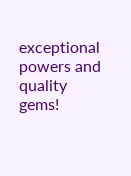exceptional powers and quality gems!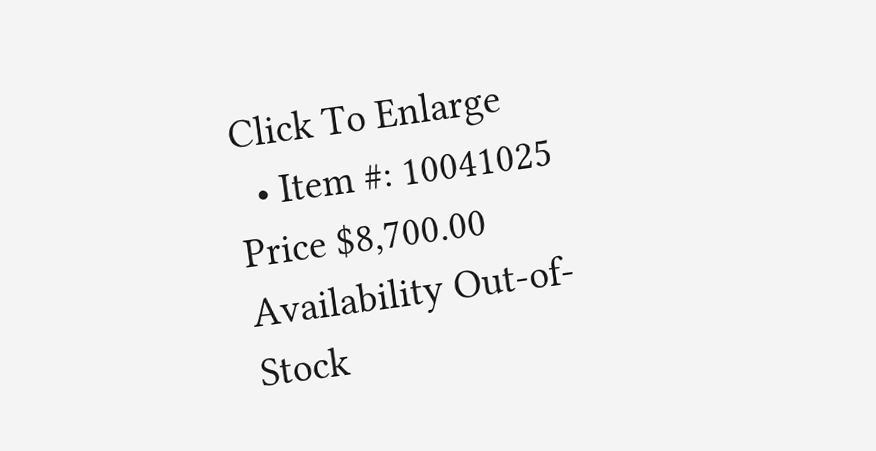Click To Enlarge
  • Item #: 10041025
Price $8,700.00
Availability Out-of-Stock